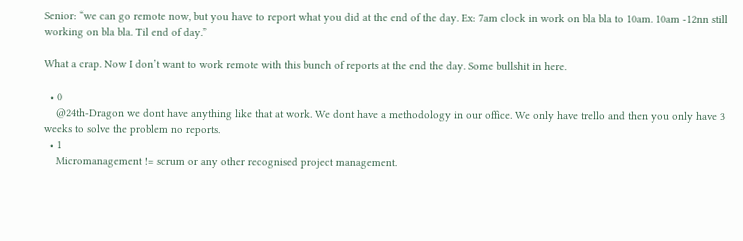Senior: “we can go remote now, but you have to report what you did at the end of the day. Ex: 7am clock in work on bla bla to 10am. 10am -12nn still working on bla bla. Til end of day.”

What a crap. Now I don’t want to work remote with this bunch of reports at the end the day. Some bullshit in here.

  • 0
    @24th-Dragon we dont have anything like that at work. We dont have a methodology in our office. We only have trello and then you only have 3 weeks to solve the problem no reports.
  • 1
    Micromanagement != scrum or any other recognised project management.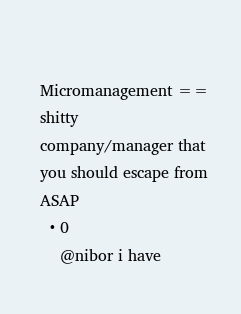Micromanagement == shitty company/manager that you should escape from ASAP
  • 0
    @nibor i have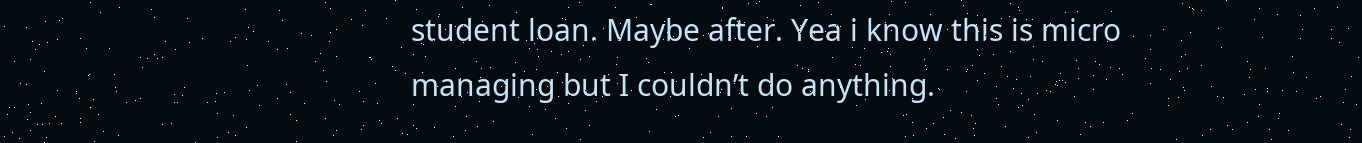student loan. Maybe after. Yea i know this is micro managing but I couldn’t do anything.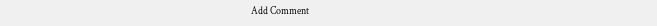Add Comment